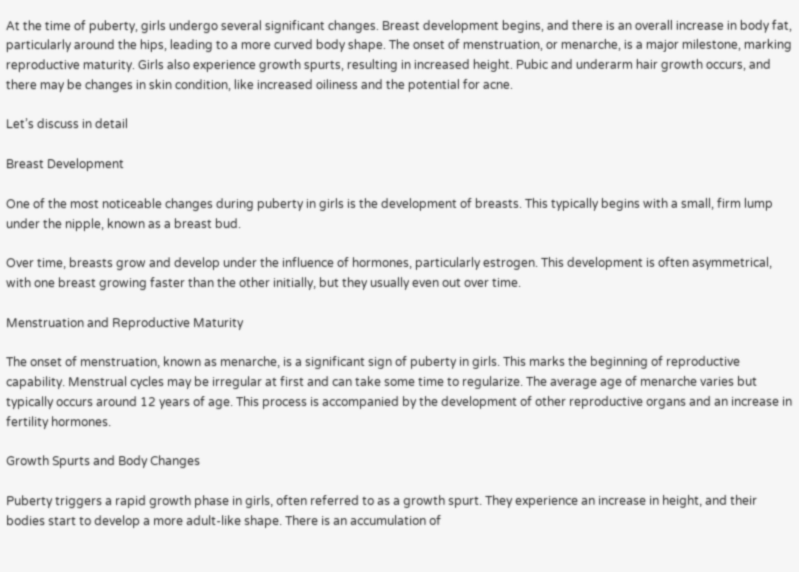At the time of puberty, girls undergo several significant changes. Breast development begins, and there is an overall increase in body fat, particularly around the hips, leading to a more curved body shape. The onset of menstruation, or menarche, is a major milestone, marking reproductive maturity. Girls also experience growth spurts, resulting in increased height. Pubic and underarm hair growth occurs, and there may be changes in skin condition, like increased oiliness and the potential for acne.

Let’s discuss in detail

Breast Development

One of the most noticeable changes during puberty in girls is the development of breasts. This typically begins with a small, firm lump under the nipple, known as a breast bud.

Over time, breasts grow and develop under the influence of hormones, particularly estrogen. This development is often asymmetrical, with one breast growing faster than the other initially, but they usually even out over time.

Menstruation and Reproductive Maturity

The onset of menstruation, known as menarche, is a significant sign of puberty in girls. This marks the beginning of reproductive capability. Menstrual cycles may be irregular at first and can take some time to regularize. The average age of menarche varies but typically occurs around 12 years of age. This process is accompanied by the development of other reproductive organs and an increase in fertility hormones.

Growth Spurts and Body Changes

Puberty triggers a rapid growth phase in girls, often referred to as a growth spurt. They experience an increase in height, and their bodies start to develop a more adult-like shape. There is an accumulation of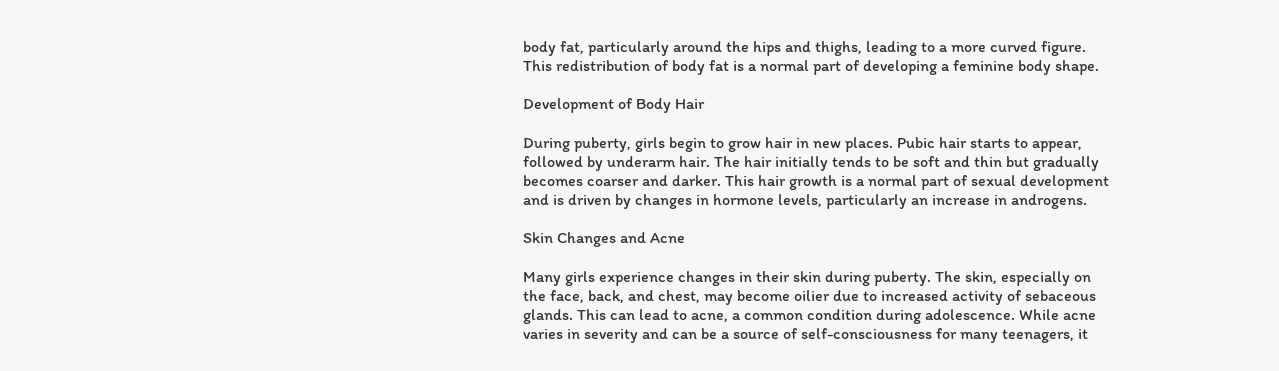body fat, particularly around the hips and thighs, leading to a more curved figure. This redistribution of body fat is a normal part of developing a feminine body shape.

Development of Body Hair

During puberty, girls begin to grow hair in new places. Pubic hair starts to appear, followed by underarm hair. The hair initially tends to be soft and thin but gradually becomes coarser and darker. This hair growth is a normal part of sexual development and is driven by changes in hormone levels, particularly an increase in androgens.

Skin Changes and Acne

Many girls experience changes in their skin during puberty. The skin, especially on the face, back, and chest, may become oilier due to increased activity of sebaceous glands. This can lead to acne, a common condition during adolescence. While acne varies in severity and can be a source of self-consciousness for many teenagers, it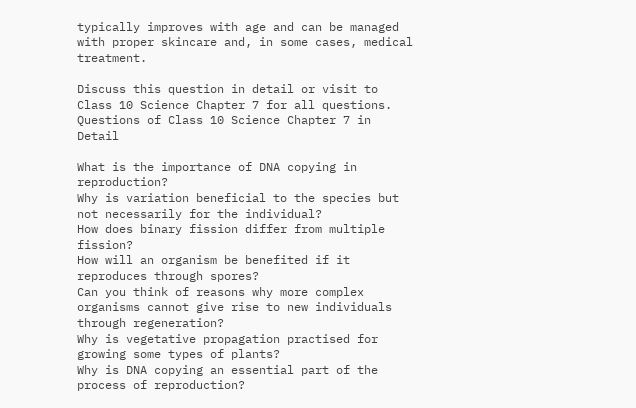typically improves with age and can be managed with proper skincare and, in some cases, medical treatment.

Discuss this question in detail or visit to Class 10 Science Chapter 7 for all questions.
Questions of Class 10 Science Chapter 7 in Detail

What is the importance of DNA copying in reproduction?
Why is variation beneficial to the species but not necessarily for the individual?
How does binary fission differ from multiple fission?
How will an organism be benefited if it reproduces through spores?
Can you think of reasons why more complex organisms cannot give rise to new individuals through regeneration?
Why is vegetative propagation practised for growing some types of plants?
Why is DNA copying an essential part of the process of reproduction?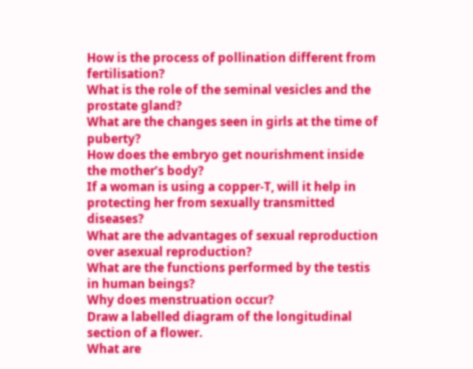How is the process of pollination different from fertilisation?
What is the role of the seminal vesicles and the prostate gland?
What are the changes seen in girls at the time of puberty?
How does the embryo get nourishment inside the mother’s body?
If a woman is using a copper-T, will it help in protecting her from sexually transmitted diseases?
What are the advantages of sexual reproduction over asexual reproduction?
What are the functions performed by the testis in human beings?
Why does menstruation occur?
Draw a labelled diagram of the longitudinal section of a flower.
What are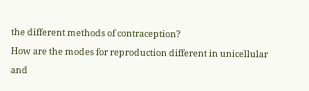the different methods of contraception?
How are the modes for reproduction different in unicellular and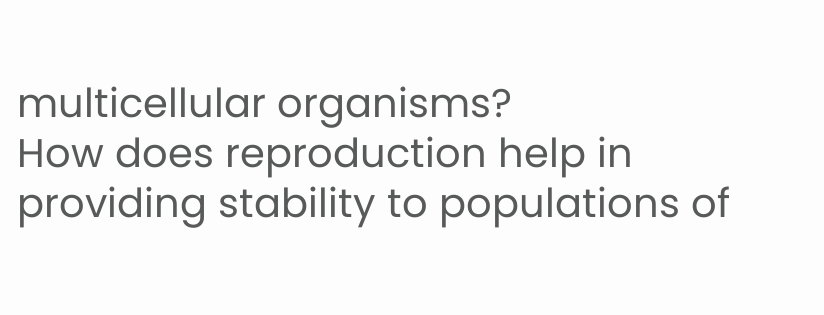multicellular organisms?
How does reproduction help in providing stability to populations of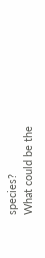species?
What could be the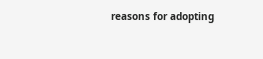reasons for adopting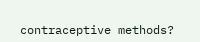contraceptive methods?